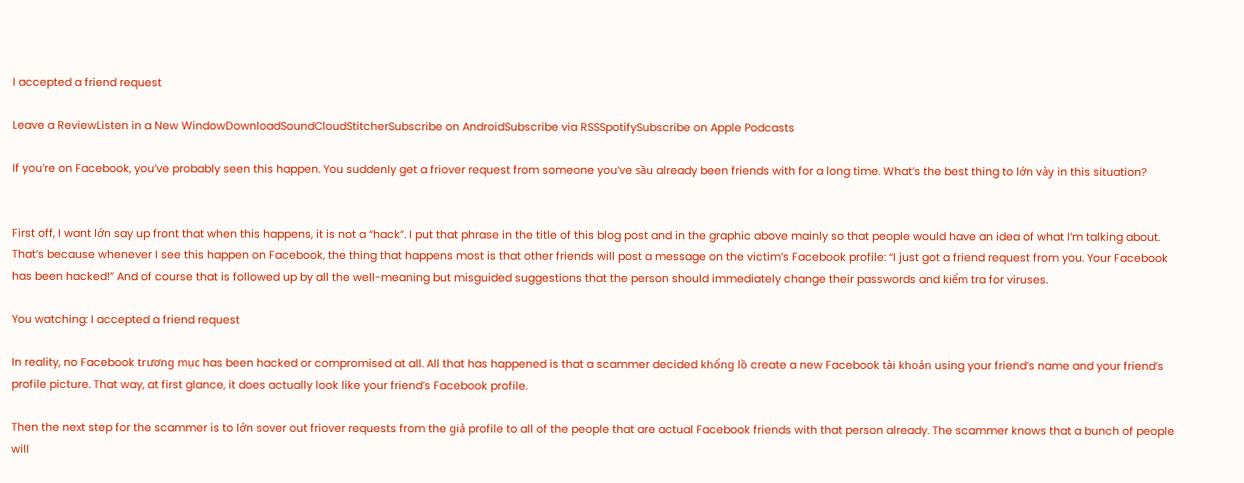I accepted a friend request

Leave a ReviewListen in a New WindowDownloadSoundCloudStitcherSubscribe on AndroidSubscribe via RSSSpotifySubscribe on Apple Podcasts

If you’re on Facebook, you’ve probably seen this happen. You suddenly get a friover request from someone you’ve sầu already been friends with for a long time. What’s the best thing to lớn vày in this situation?


First off, I want lớn say up front that when this happens, it is not a “hack”. I put that phrase in the title of this blog post and in the graphic above mainly so that people would have an idea of what I’m talking about. That’s because whenever I see this happen on Facebook, the thing that happens most is that other friends will post a message on the victim’s Facebook profile: “I just got a friend request from you. Your Facebook has been hacked!” And of course that is followed up by all the well-meaning but misguided suggestions that the person should immediately change their passwords and kiểm tra for viruses.

You watching: I accepted a friend request

In reality, no Facebook trương mục has been hacked or compromised at all. All that has happened is that a scammer decided khổng lồ create a new Facebook tài khoản using your friend’s name and your friend’s profile picture. That way, at first glance, it does actually look like your friend’s Facebook profile.

Then the next step for the scammer is to lớn sover out friover requests from the giả profile to all of the people that are actual Facebook friends with that person already. The scammer knows that a bunch of people will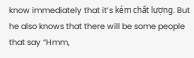know immediately that it’s kém chất lượng. But he also knows that there will be some people that say “Hmm,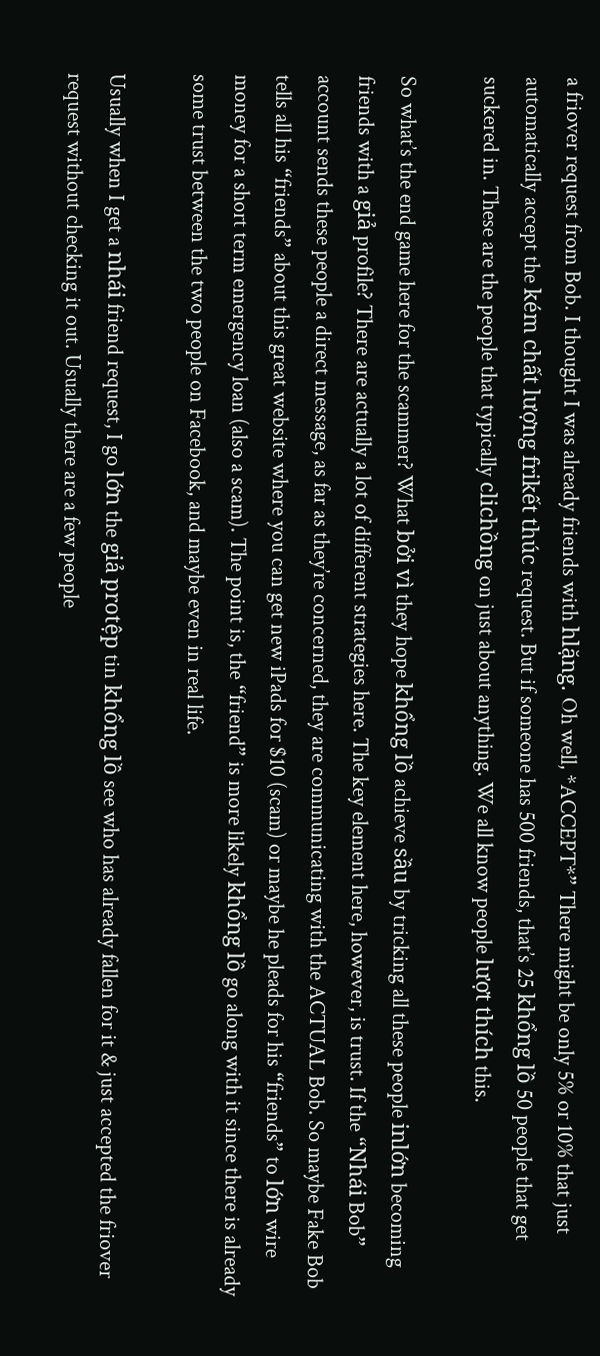a friover request from Bob. I thought I was already friends with hlặng. Oh well, *ACCEPT*” There might be only 5% or 10% that just automatically accept the kém chất lượng frikết thúc request. But if someone has 500 friends, that’s 25 khổng lồ 50 people that get suckered in. These are the people that typically clichồng on just about anything. We all know people lượt thích this.

So what’s the end game here for the scammer? What bởi vì they hope khổng lồ achieve sầu by tricking all these people inlớn becoming friends with a giả profile? There are actually a lot of different strategies here. The key element here, however, is trust. If the “Nhái Bob” account sends these people a direct message, as far as they’re concerned, they are communicating with the ACTUAL Bob. So maybe Fake Bob tells all his “friends” about this great website where you can get new iPads for $10 (scam) or maybe he pleads for his “friends” to lớn wire money for a short term emergency loan (also a scam). The point is, the “friend” is more likely khổng lồ go along with it since there is already some trust between the two people on Facebook, and maybe even in real life.

Usually when I get a nhái friend request, I go lớn the giả protệp tin khổng lồ see who has already fallen for it & just accepted the friover request without checking it out. Usually there are a few people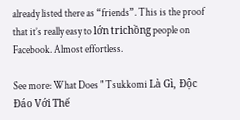already listed there as “friends”. This is the proof that it’s really easy to lớn trichồng people on Facebook. Almost effortless.

See more: What Does " Tsukkomi Là Gì, Độc Đáo Với Thế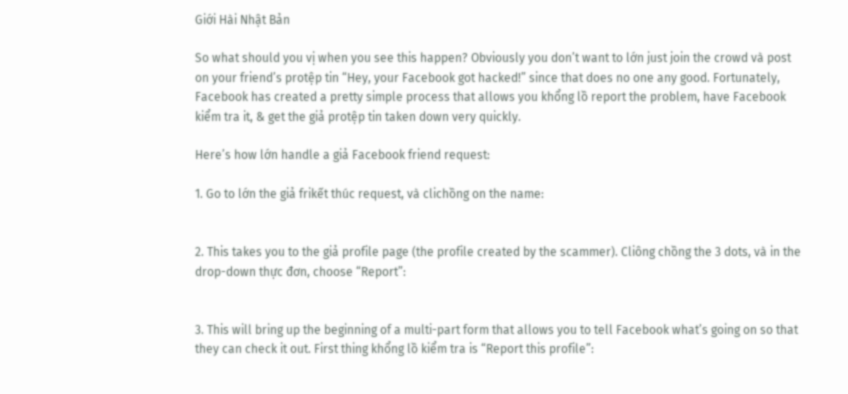Giới Hài Nhật Bản

So what should you vị when you see this happen? Obviously you don’t want to lớn just join the crowd và post on your friend’s protệp tin “Hey, your Facebook got hacked!” since that does no one any good. Fortunately, Facebook has created a pretty simple process that allows you khổng lồ report the problem, have Facebook kiểm tra it, & get the giả protệp tin taken down very quickly.

Here’s how lớn handle a giả Facebook friend request:

1. Go to lớn the giả frikết thúc request, và clichồng on the name:


2. This takes you to the giả profile page (the profile created by the scammer). Cliông chồng the 3 dots, và in the drop-down thực đơn, choose “Report”:


3. This will bring up the beginning of a multi-part form that allows you to tell Facebook what’s going on so that they can check it out. First thing khổng lồ kiểm tra is “Report this profile”: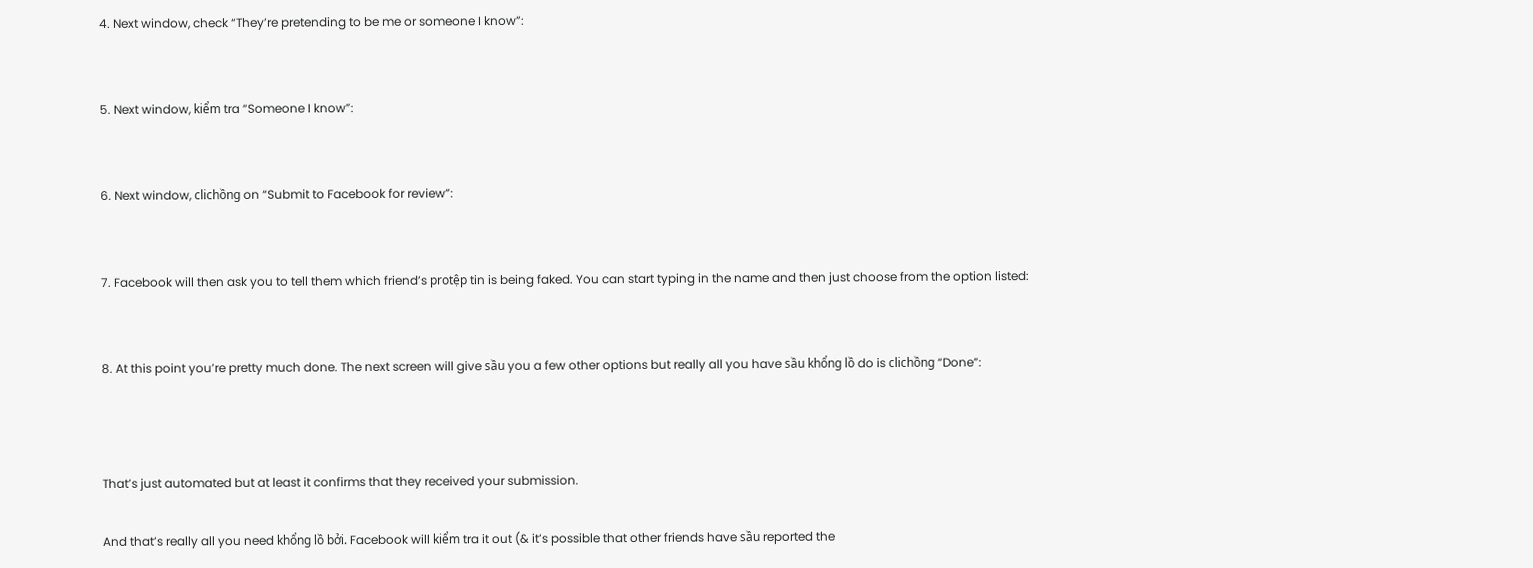4. Next window, check “They’re pretending to be me or someone I know”:


5. Next window, kiểm tra “Someone I know”:


6. Next window, clichồng on “Submit to Facebook for review”:


7. Facebook will then ask you to tell them which friend’s protệp tin is being faked. You can start typing in the name and then just choose from the option listed:


8. At this point you’re pretty much done. The next screen will give sầu you a few other options but really all you have sầu khổng lồ do is clichồng “Done”:



That’s just automated but at least it confirms that they received your submission.

And that’s really all you need khổng lồ bởi. Facebook will kiểm tra it out (& it’s possible that other friends have sầu reported the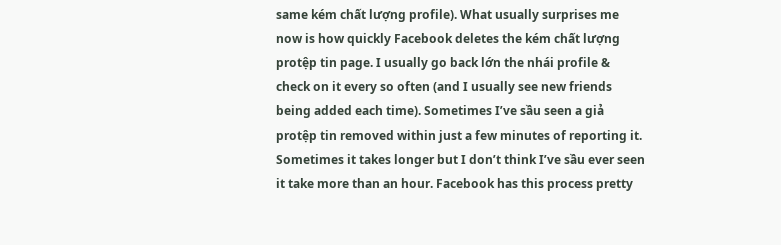same kém chất lượng profile). What usually surprises me now is how quickly Facebook deletes the kém chất lượng protệp tin page. I usually go back lớn the nhái profile & check on it every so often (and I usually see new friends being added each time). Sometimes I’ve sầu seen a giả protệp tin removed within just a few minutes of reporting it. Sometimes it takes longer but I don’t think I’ve sầu ever seen it take more than an hour. Facebook has this process pretty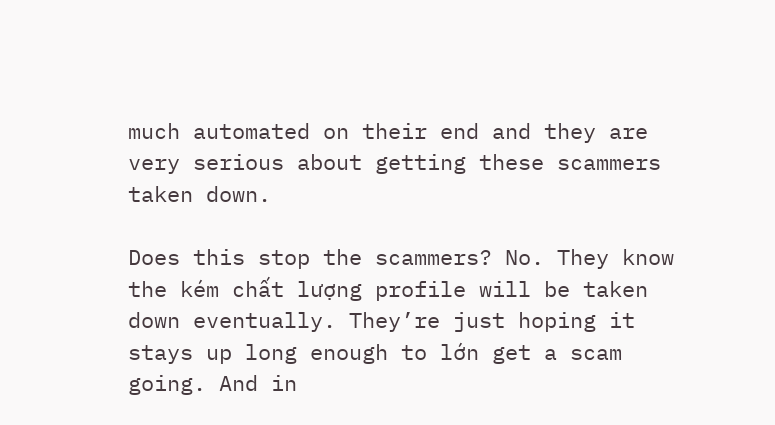much automated on their end and they are very serious about getting these scammers taken down.

Does this stop the scammers? No. They know the kém chất lượng profile will be taken down eventually. They’re just hoping it stays up long enough to lớn get a scam going. And in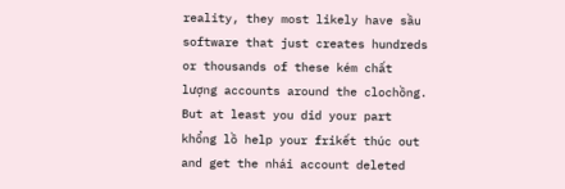reality, they most likely have sầu software that just creates hundreds or thousands of these kém chất lượng accounts around the clochồng. But at least you did your part khổng lồ help your frikết thúc out and get the nhái account deleted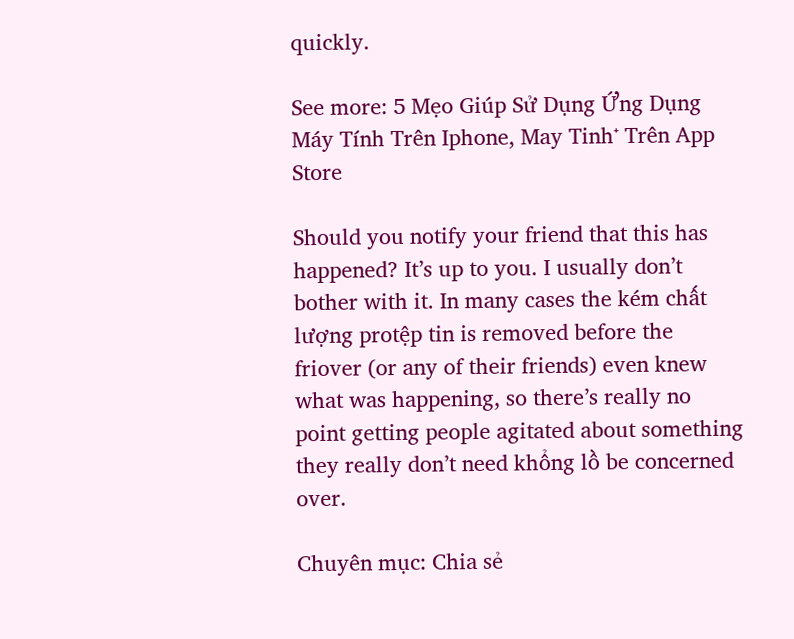quickly.

See more: 5 Mẹo Giúp Sử Dụng Ứng Dụng Máy Tính Trên Iphone, May Tinh⁺ Trên App Store

Should you notify your friend that this has happened? It’s up to you. I usually don’t bother with it. In many cases the kém chất lượng protệp tin is removed before the friover (or any of their friends) even knew what was happening, so there’s really no point getting people agitated about something they really don’t need khổng lồ be concerned over.

Chuyên mục: Chia sẻ